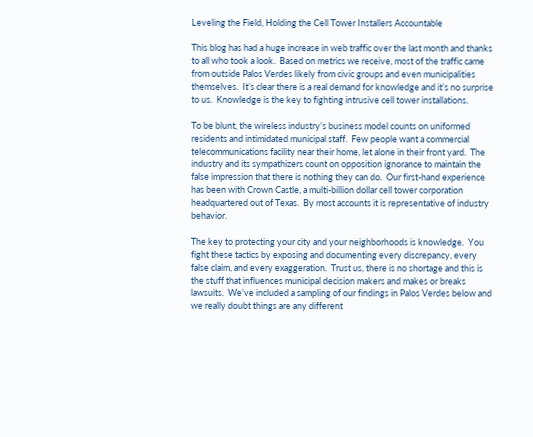Leveling the Field, Holding the Cell Tower Installers Accountable

This blog has had a huge increase in web traffic over the last month and thanks to all who took a look.  Based on metrics we receive, most of the traffic came from outside Palos Verdes likely from civic groups and even municipalities themselves.  It’s clear there is a real demand for knowledge and it’s no surprise to us.  Knowledge is the key to fighting intrusive cell tower installations.

To be blunt, the wireless industry’s business model counts on uniformed residents and intimidated municipal staff.  Few people want a commercial telecommunications facility near their home, let alone in their front yard.  The industry and its sympathizers count on opposition ignorance to maintain the false impression that there is nothing they can do.  Our first-hand experience has been with Crown Castle, a multi-billion dollar cell tower corporation headquartered out of Texas.  By most accounts it is representative of industry behavior.

The key to protecting your city and your neighborhoods is knowledge.  You fight these tactics by exposing and documenting every discrepancy, every false claim, and every exaggeration.  Trust us, there is no shortage and this is the stuff that influences municipal decision makers and makes or breaks lawsuits.  We’ve included a sampling of our findings in Palos Verdes below and we really doubt things are any different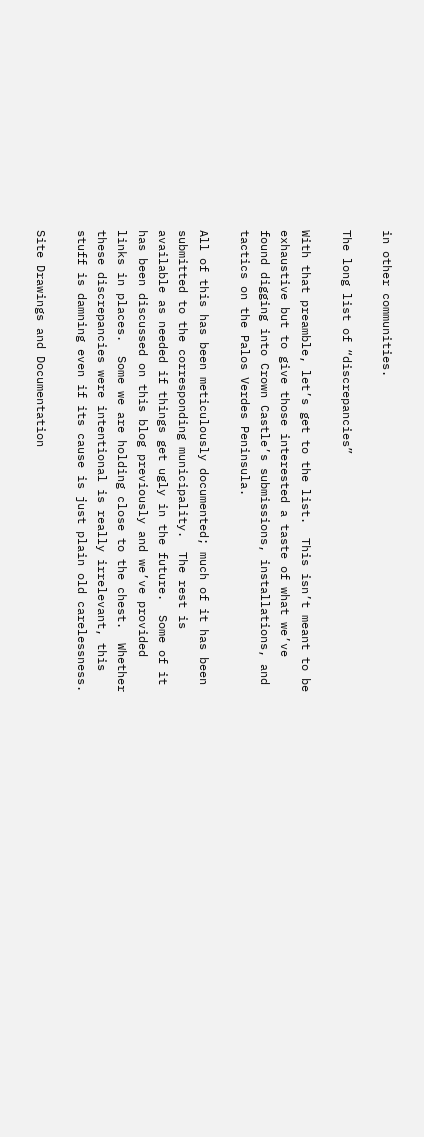in other communities.

The long list of “discrepancies”

With that preamble, let’s get to the list.  This isn’t meant to be exhaustive but to give those interested a taste of what we’ve found digging into Crown Castle’s submissions, installations, and tactics on the Palos Verdes Peninsula.

All of this has been meticulously documented; much of it has been submitted to the corresponding municipality.  The rest is available as needed if things get ugly in the future.  Some of it has been discussed on this blog previously and we’ve provided links in places.  Some we are holding close to the chest.  Whether these discrepancies were intentional is really irrelevant, this stuff is damning even if its cause is just plain old carelessness.

Site Drawings and Documentation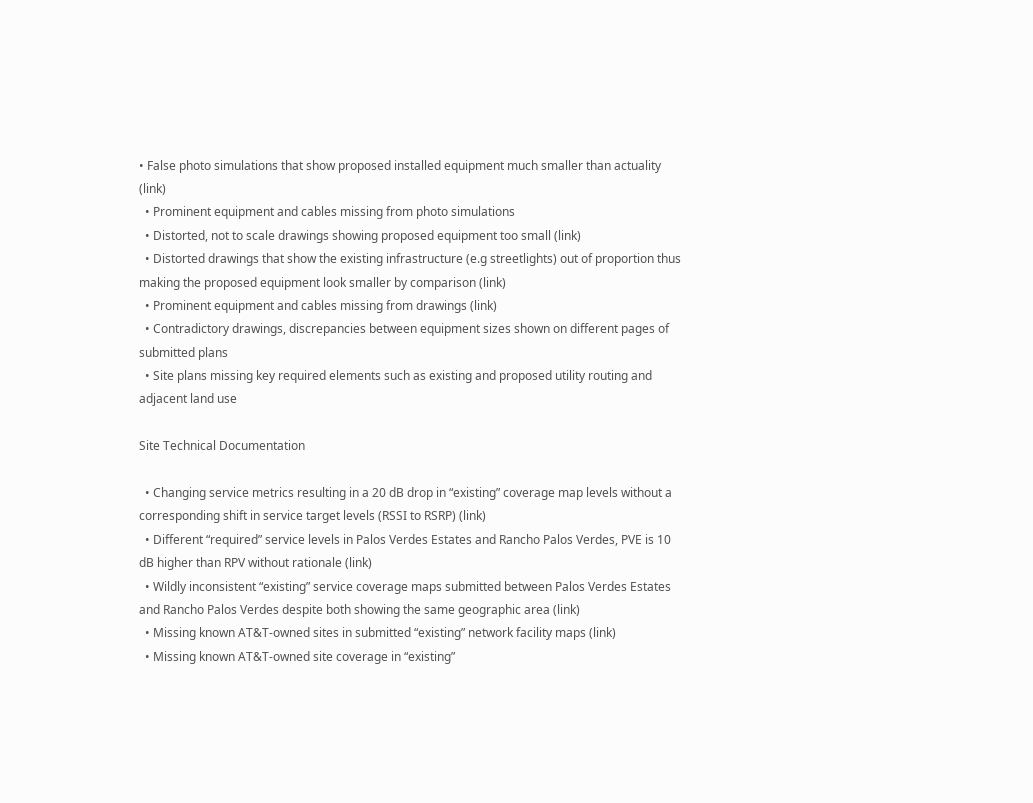• False photo simulations that show proposed installed equipment much smaller than actuality (link)
  • Prominent equipment and cables missing from photo simulations
  • Distorted, not to scale drawings showing proposed equipment too small (link)
  • Distorted drawings that show the existing infrastructure (e.g streetlights) out of proportion thus making the proposed equipment look smaller by comparison (link)
  • Prominent equipment and cables missing from drawings (link)
  • Contradictory drawings, discrepancies between equipment sizes shown on different pages of submitted plans
  • Site plans missing key required elements such as existing and proposed utility routing and adjacent land use

Site Technical Documentation

  • Changing service metrics resulting in a 20 dB drop in “existing” coverage map levels without a corresponding shift in service target levels (RSSI to RSRP) (link)
  • Different “required” service levels in Palos Verdes Estates and Rancho Palos Verdes, PVE is 10 dB higher than RPV without rationale (link)
  • Wildly inconsistent “existing” service coverage maps submitted between Palos Verdes Estates and Rancho Palos Verdes despite both showing the same geographic area (link)
  • Missing known AT&T-owned sites in submitted “existing” network facility maps (link)
  • Missing known AT&T-owned site coverage in “existing”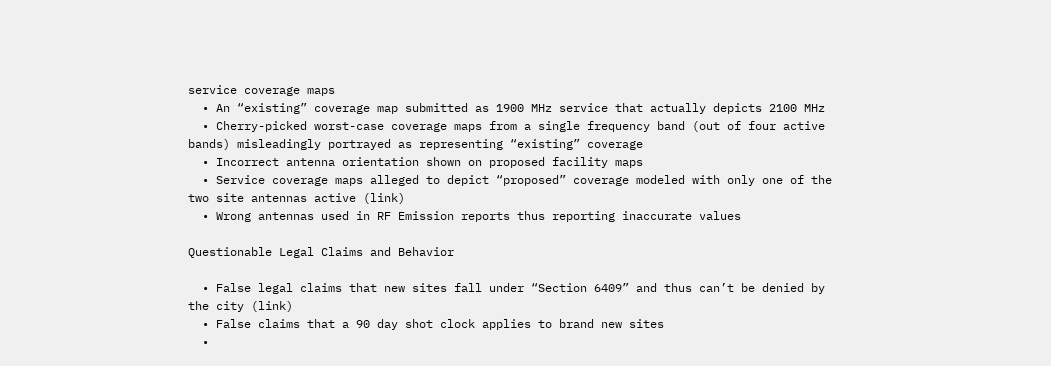service coverage maps
  • An “existing” coverage map submitted as 1900 MHz service that actually depicts 2100 MHz
  • Cherry-picked worst-case coverage maps from a single frequency band (out of four active bands) misleadingly portrayed as representing “existing” coverage
  • Incorrect antenna orientation shown on proposed facility maps
  • Service coverage maps alleged to depict “proposed” coverage modeled with only one of the two site antennas active (link)
  • Wrong antennas used in RF Emission reports thus reporting inaccurate values

Questionable Legal Claims and Behavior

  • False legal claims that new sites fall under “Section 6409” and thus can’t be denied by the city (link)
  • False claims that a 90 day shot clock applies to brand new sites
  •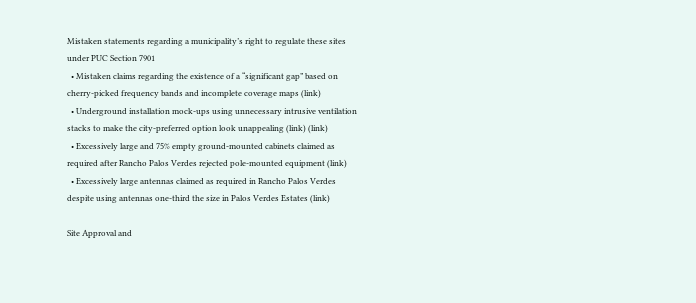Mistaken statements regarding a municipality’s right to regulate these sites under PUC Section 7901
  • Mistaken claims regarding the existence of a “significant gap” based on cherry-picked frequency bands and incomplete coverage maps (link)
  • Underground installation mock-ups using unnecessary intrusive ventilation stacks to make the city-preferred option look unappealing (link) (link)
  • Excessively large and 75% empty ground-mounted cabinets claimed as required after Rancho Palos Verdes rejected pole-mounted equipment (link)
  • Excessively large antennas claimed as required in Rancho Palos Verdes despite using antennas one-third the size in Palos Verdes Estates (link)

Site Approval and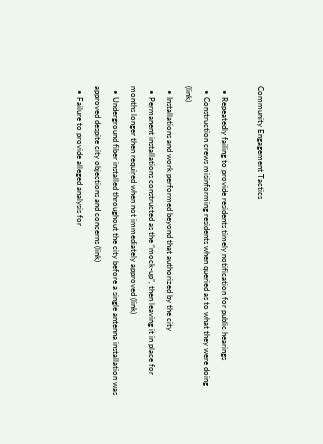Community Engagement Tactics

  • Repeatedly failing to provide residents timely notification for public hearings
  • Construction crews misinforming residents when queried as to what they were doing (link)
  • Installations and work performed beyond that authorized by the city
  • Permanent installations constructed as the “mock-up”, then leaving it in place for months longer then required when not immediately approved (link)
  • Underground fiber installed throughout the city before a single antenna installation was approved despite city objections and concerns (link)
  • Failure to provide alleged analysis for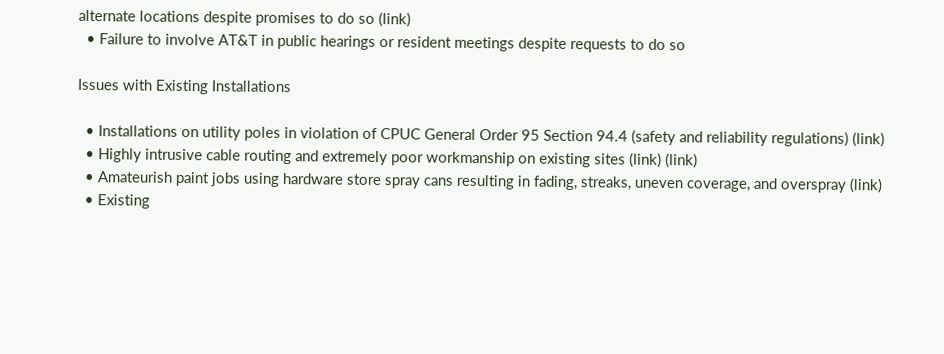alternate locations despite promises to do so (link)
  • Failure to involve AT&T in public hearings or resident meetings despite requests to do so

Issues with Existing Installations

  • Installations on utility poles in violation of CPUC General Order 95 Section 94.4 (safety and reliability regulations) (link)
  • Highly intrusive cable routing and extremely poor workmanship on existing sites (link) (link)
  • Amateurish paint jobs using hardware store spray cans resulting in fading, streaks, uneven coverage, and overspray (link)
  • Existing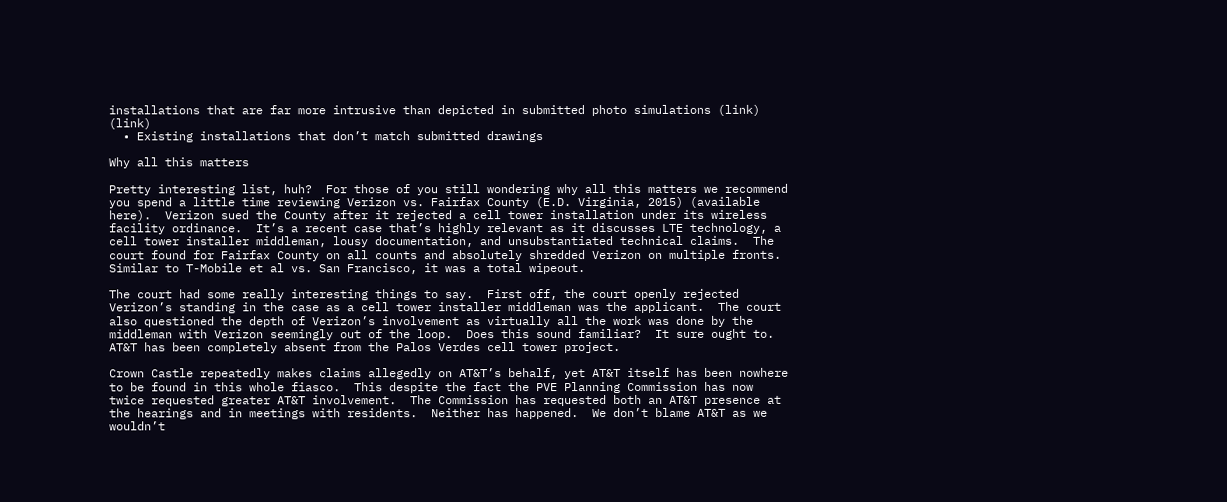installations that are far more intrusive than depicted in submitted photo simulations (link) (link)
  • Existing installations that don’t match submitted drawings

Why all this matters

Pretty interesting list, huh?  For those of you still wondering why all this matters we recommend you spend a little time reviewing Verizon vs. Fairfax County (E.D. Virginia, 2015) (available here).  Verizon sued the County after it rejected a cell tower installation under its wireless facility ordinance.  It’s a recent case that’s highly relevant as it discusses LTE technology, a cell tower installer middleman, lousy documentation, and unsubstantiated technical claims.  The court found for Fairfax County on all counts and absolutely shredded Verizon on multiple fronts.  Similar to T-Mobile et al vs. San Francisco, it was a total wipeout.

The court had some really interesting things to say.  First off, the court openly rejected Verizon’s standing in the case as a cell tower installer middleman was the applicant.  The court also questioned the depth of Verizon’s involvement as virtually all the work was done by the middleman with Verizon seemingly out of the loop.  Does this sound familiar?  It sure ought to.  AT&T has been completely absent from the Palos Verdes cell tower project.

Crown Castle repeatedly makes claims allegedly on AT&T’s behalf, yet AT&T itself has been nowhere to be found in this whole fiasco.  This despite the fact the PVE Planning Commission has now twice requested greater AT&T involvement.  The Commission has requested both an AT&T presence at the hearings and in meetings with residents.  Neither has happened.  We don’t blame AT&T as we wouldn’t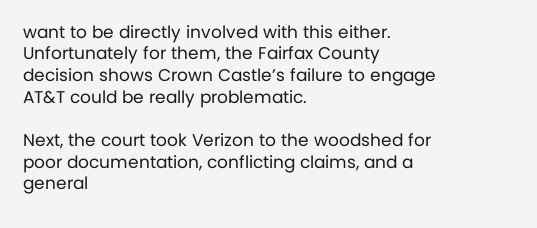want to be directly involved with this either.  Unfortunately for them, the Fairfax County decision shows Crown Castle’s failure to engage AT&T could be really problematic.

Next, the court took Verizon to the woodshed for poor documentation, conflicting claims, and a general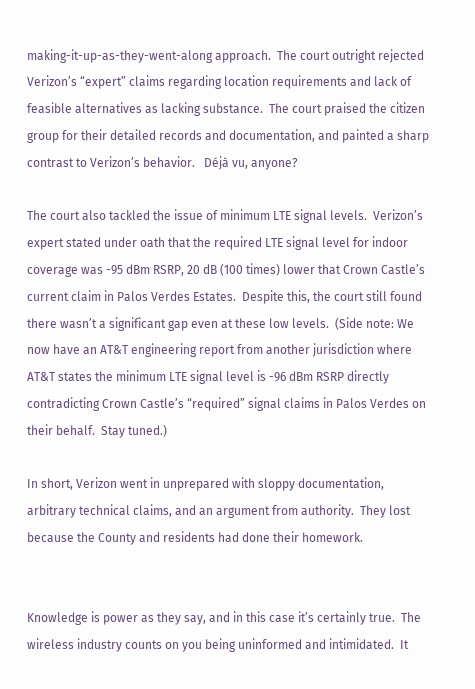making-it-up-as-they-went-along approach.  The court outright rejected Verizon’s “expert” claims regarding location requirements and lack of feasible alternatives as lacking substance.  The court praised the citizen group for their detailed records and documentation, and painted a sharp contrast to Verizon’s behavior.   Déjà vu, anyone?

The court also tackled the issue of minimum LTE signal levels.  Verizon’s expert stated under oath that the required LTE signal level for indoor coverage was -95 dBm RSRP, 20 dB (100 times) lower that Crown Castle’s current claim in Palos Verdes Estates.  Despite this, the court still found there wasn’t a significant gap even at these low levels.  (Side note: We now have an AT&T engineering report from another jurisdiction where AT&T states the minimum LTE signal level is -96 dBm RSRP directly contradicting Crown Castle’s “required” signal claims in Palos Verdes on their behalf.  Stay tuned.)

In short, Verizon went in unprepared with sloppy documentation, arbitrary technical claims, and an argument from authority.  They lost because the County and residents had done their homework.


Knowledge is power as they say, and in this case it’s certainly true.  The wireless industry counts on you being uninformed and intimidated.  It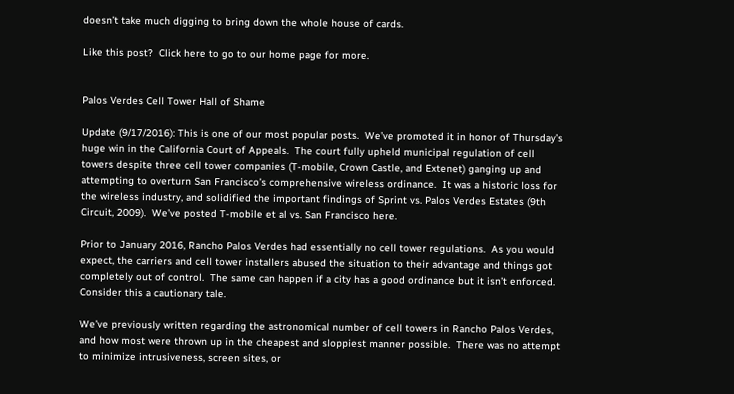doesn’t take much digging to bring down the whole house of cards.

Like this post?  Click here to go to our home page for more.


Palos Verdes Cell Tower Hall of Shame

Update (9/17/2016): This is one of our most popular posts.  We’ve promoted it in honor of Thursday’s huge win in the California Court of Appeals.  The court fully upheld municipal regulation of cell towers despite three cell tower companies (T-mobile, Crown Castle, and Extenet) ganging up and attempting to overturn San Francisco’s comprehensive wireless ordinance.  It was a historic loss for the wireless industry, and solidified the important findings of Sprint vs. Palos Verdes Estates (9th Circuit, 2009).  We’ve posted T-mobile et al vs. San Francisco here.

Prior to January 2016, Rancho Palos Verdes had essentially no cell tower regulations.  As you would expect, the carriers and cell tower installers abused the situation to their advantage and things got completely out of control.  The same can happen if a city has a good ordinance but it isn’t enforced.  Consider this a cautionary tale.

We’ve previously written regarding the astronomical number of cell towers in Rancho Palos Verdes, and how most were thrown up in the cheapest and sloppiest manner possible.  There was no attempt to minimize intrusiveness, screen sites, or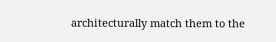architecturally match them to the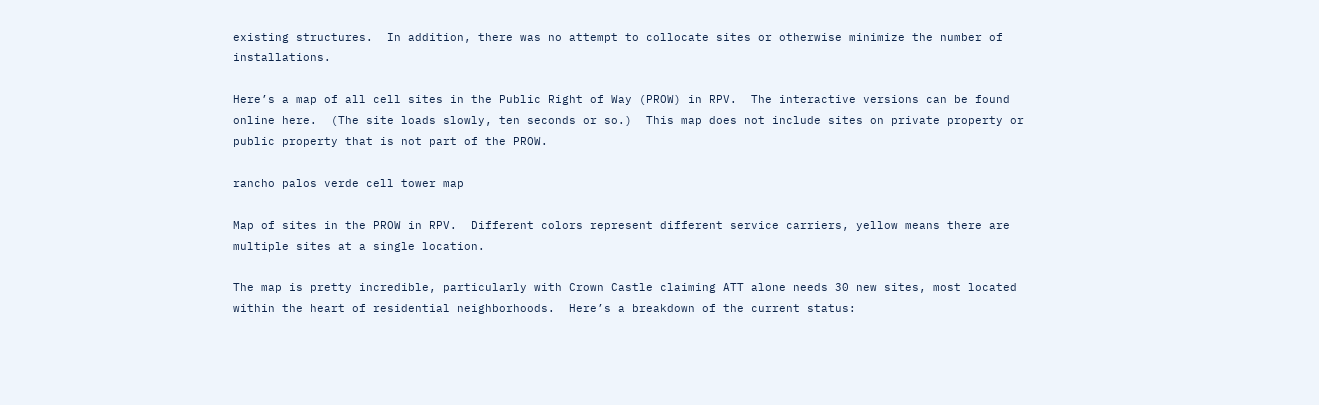existing structures.  In addition, there was no attempt to collocate sites or otherwise minimize the number of installations.

Here’s a map of all cell sites in the Public Right of Way (PROW) in RPV.  The interactive versions can be found online here.  (The site loads slowly, ten seconds or so.)  This map does not include sites on private property or public property that is not part of the PROW.

rancho palos verde cell tower map

Map of sites in the PROW in RPV.  Different colors represent different service carriers, yellow means there are multiple sites at a single location.

The map is pretty incredible, particularly with Crown Castle claiming ATT alone needs 30 new sites, most located within the heart of residential neighborhoods.  Here’s a breakdown of the current status: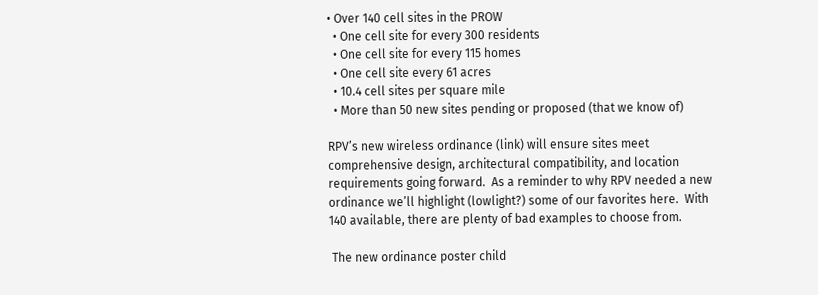• Over 140 cell sites in the PROW
  • One cell site for every 300 residents
  • One cell site for every 115 homes
  • One cell site every 61 acres
  • 10.4 cell sites per square mile
  • More than 50 new sites pending or proposed (that we know of)

RPV’s new wireless ordinance (link) will ensure sites meet comprehensive design, architectural compatibility, and location requirements going forward.  As a reminder to why RPV needed a new ordinance we’ll highlight (lowlight?) some of our favorites here.  With 140 available, there are plenty of bad examples to choose from.

 The new ordinance poster child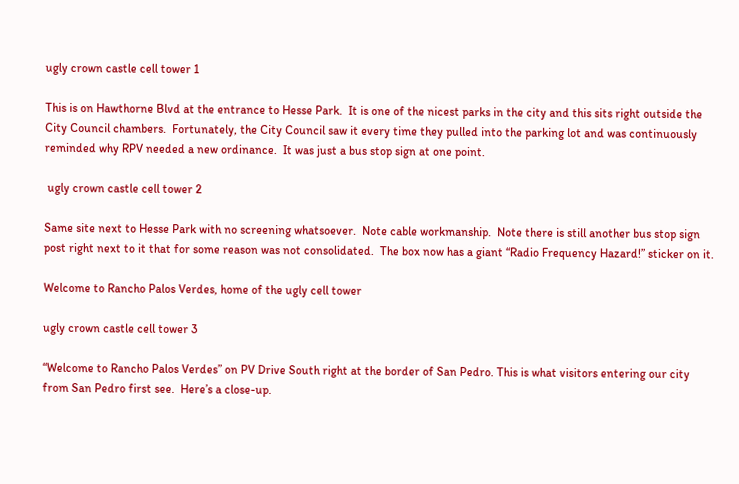ugly crown castle cell tower 1

This is on Hawthorne Blvd at the entrance to Hesse Park.  It is one of the nicest parks in the city and this sits right outside the City Council chambers.  Fortunately, the City Council saw it every time they pulled into the parking lot and was continuously reminded why RPV needed a new ordinance.  It was just a bus stop sign at one point.

 ugly crown castle cell tower 2

Same site next to Hesse Park with no screening whatsoever.  Note cable workmanship.  Note there is still another bus stop sign post right next to it that for some reason was not consolidated.  The box now has a giant “Radio Frequency Hazard!” sticker on it.

Welcome to Rancho Palos Verdes, home of the ugly cell tower

ugly crown castle cell tower 3

“Welcome to Rancho Palos Verdes” on PV Drive South right at the border of San Pedro. This is what visitors entering our city from San Pedro first see.  Here’s a close-up.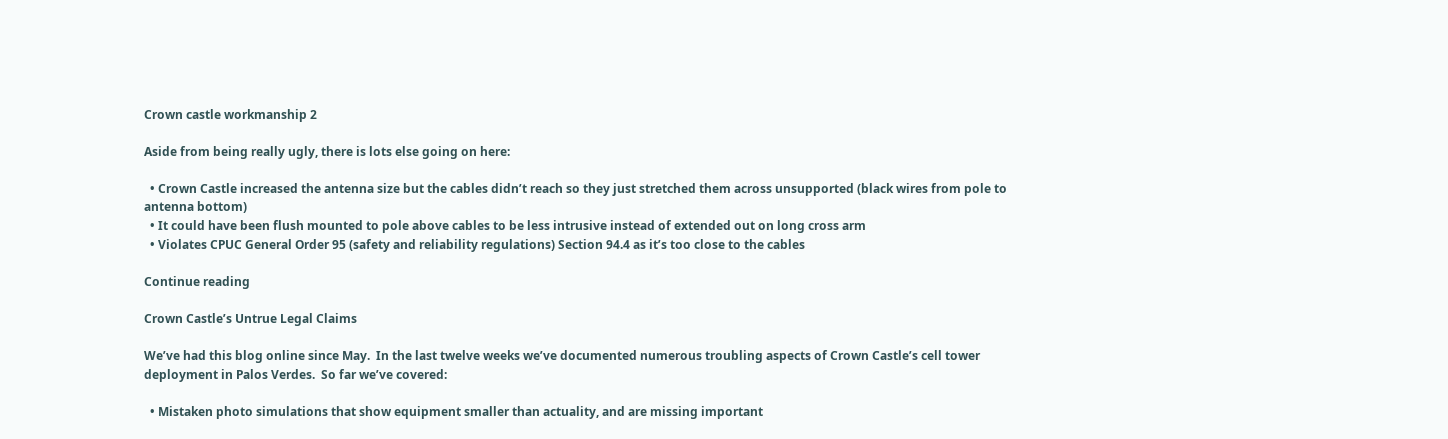Crown castle workmanship 2

Aside from being really ugly, there is lots else going on here:

  • Crown Castle increased the antenna size but the cables didn’t reach so they just stretched them across unsupported (black wires from pole to antenna bottom)
  • It could have been flush mounted to pole above cables to be less intrusive instead of extended out on long cross arm
  • Violates CPUC General Order 95 (safety and reliability regulations) Section 94.4 as it’s too close to the cables

Continue reading

Crown Castle’s Untrue Legal Claims

We’ve had this blog online since May.  In the last twelve weeks we’ve documented numerous troubling aspects of Crown Castle’s cell tower deployment in Palos Verdes.  So far we’ve covered:

  • Mistaken photo simulations that show equipment smaller than actuality, and are missing important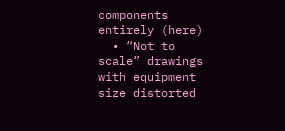components entirely (here)
  • “Not to scale” drawings with equipment size distorted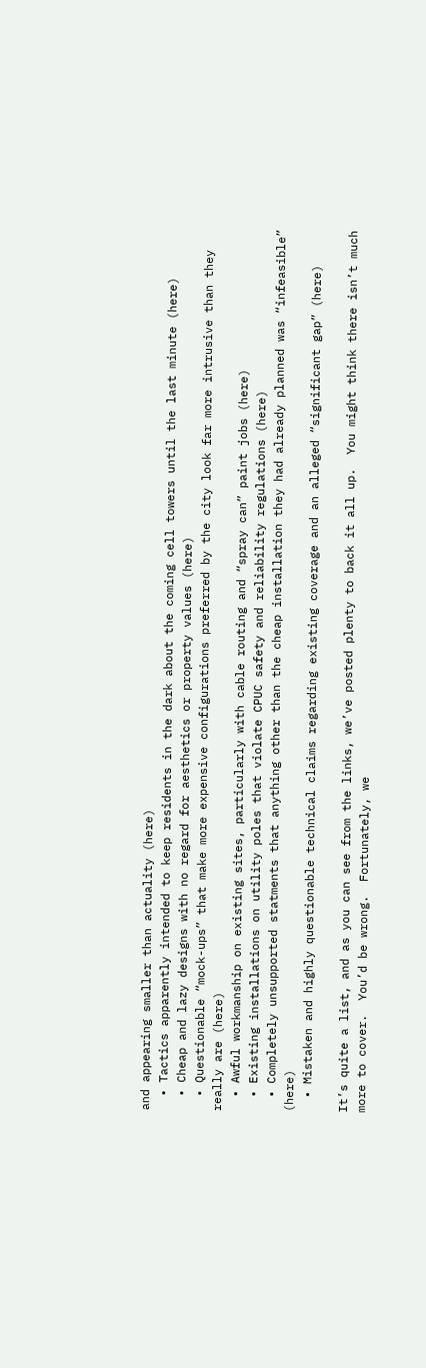and appearing smaller than actuality (here)
  • Tactics apparently intended to keep residents in the dark about the coming cell towers until the last minute (here)
  • Cheap and lazy designs with no regard for aesthetics or property values (here)
  • Questionable “mock-ups” that make more expensive configurations preferred by the city look far more intrusive than they really are (here)
  • Awful workmanship on existing sites, particularly with cable routing and “spray can” paint jobs (here)
  • Existing installations on utility poles that violate CPUC safety and reliability regulations (here)
  • Completely unsupported statments that anything other than the cheap installation they had already planned was “infeasible” (here)
  • Mistaken and highly questionable technical claims regarding existing coverage and an alleged “significant gap” (here)

It’s quite a list, and as you can see from the links, we’ve posted plenty to back it all up.  You might think there isn’t much more to cover.  You’d be wrong.  Fortunately, we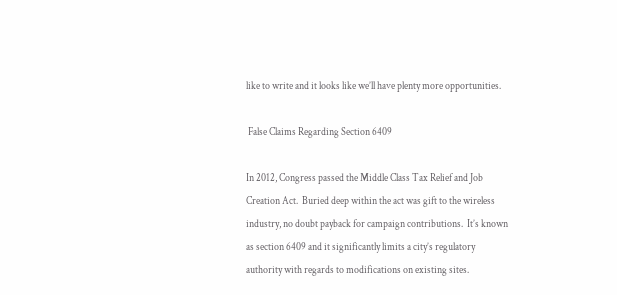like to write and it looks like we’ll have plenty more opportunities.

 False Claims Regarding Section 6409

In 2012, Congress passed the Middle Class Tax Relief and Job Creation Act.  Buried deep within the act was gift to the wireless industry, no doubt payback for campaign contributions.  It’s known as section 6409 and it significantly limits a city’s regulatory authority with regards to modifications on existing sites.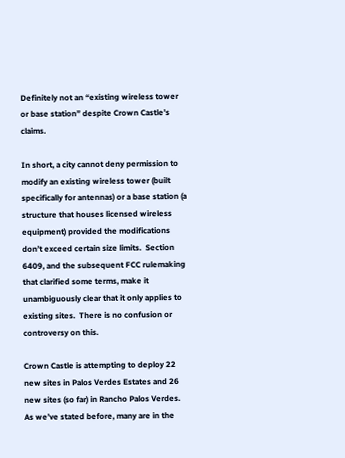Definitely not an “existing wireless tower or base station” despite Crown Castle’s claims.

In short, a city cannot deny permission to modify an existing wireless tower (built specifically for antennas) or a base station (a structure that houses licensed wireless equipment) provided the modifications don’t exceed certain size limits.  Section 6409, and the subsequent FCC rulemaking that clarified some terms, make it unambiguously clear that it only applies to existing sites.  There is no confusion or controversy on this.

Crown Castle is attempting to deploy 22 new sites in Palos Verdes Estates and 26 new sites (so far) in Rancho Palos Verdes.  As we’ve stated before, many are in the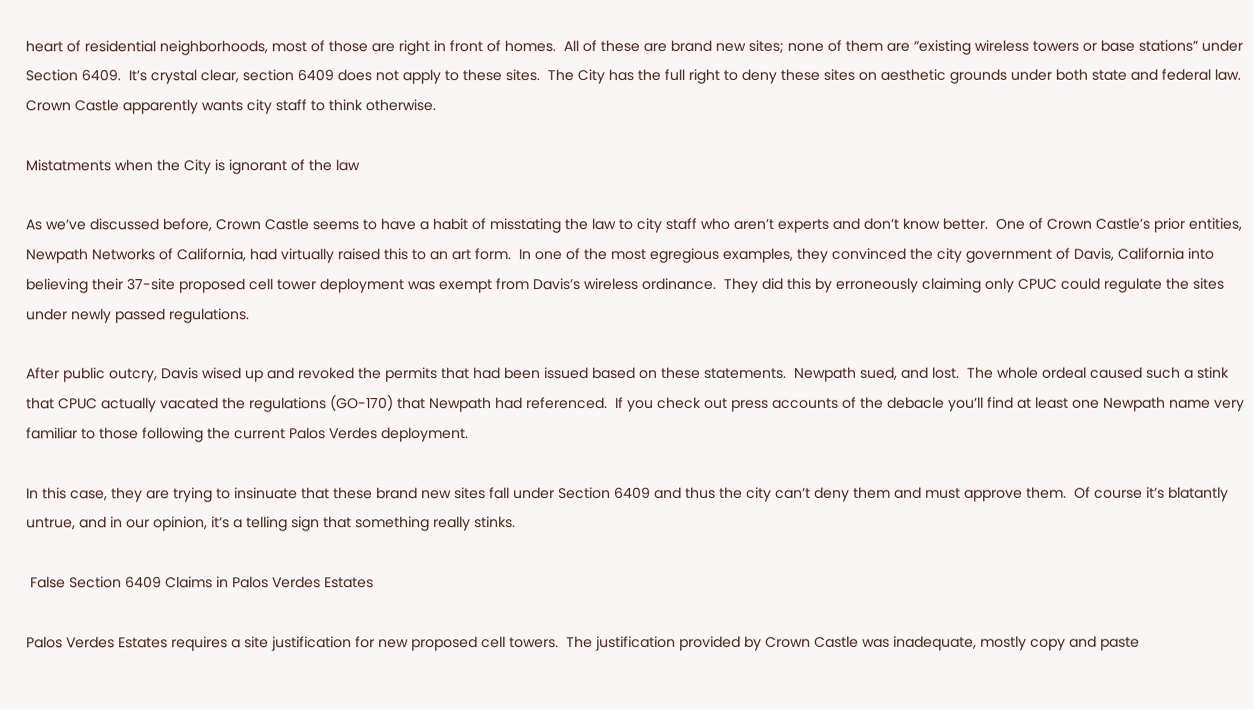heart of residential neighborhoods, most of those are right in front of homes.  All of these are brand new sites; none of them are “existing wireless towers or base stations” under Section 6409.  It’s crystal clear, section 6409 does not apply to these sites.  The City has the full right to deny these sites on aesthetic grounds under both state and federal law.  Crown Castle apparently wants city staff to think otherwise.

Mistatments when the City is ignorant of the law

As we’ve discussed before, Crown Castle seems to have a habit of misstating the law to city staff who aren’t experts and don’t know better.  One of Crown Castle’s prior entities, Newpath Networks of California, had virtually raised this to an art form.  In one of the most egregious examples, they convinced the city government of Davis, California into believing their 37-site proposed cell tower deployment was exempt from Davis’s wireless ordinance.  They did this by erroneously claiming only CPUC could regulate the sites under newly passed regulations.

After public outcry, Davis wised up and revoked the permits that had been issued based on these statements.  Newpath sued, and lost.  The whole ordeal caused such a stink that CPUC actually vacated the regulations (GO-170) that Newpath had referenced.  If you check out press accounts of the debacle you’ll find at least one Newpath name very familiar to those following the current Palos Verdes deployment.

In this case, they are trying to insinuate that these brand new sites fall under Section 6409 and thus the city can’t deny them and must approve them.  Of course it’s blatantly untrue, and in our opinion, it’s a telling sign that something really stinks.

 False Section 6409 Claims in Palos Verdes Estates

Palos Verdes Estates requires a site justification for new proposed cell towers.  The justification provided by Crown Castle was inadequate, mostly copy and paste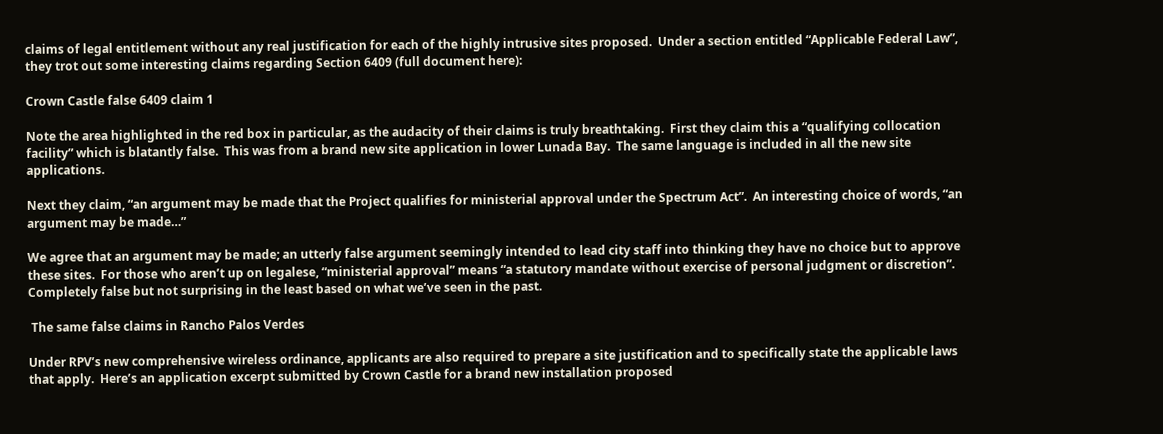claims of legal entitlement without any real justification for each of the highly intrusive sites proposed.  Under a section entitled “Applicable Federal Law”, they trot out some interesting claims regarding Section 6409 (full document here):

Crown Castle false 6409 claim 1

Note the area highlighted in the red box in particular, as the audacity of their claims is truly breathtaking.  First they claim this a “qualifying collocation facility” which is blatantly false.  This was from a brand new site application in lower Lunada Bay.  The same language is included in all the new site applications.

Next they claim, “an argument may be made that the Project qualifies for ministerial approval under the Spectrum Act”.  An interesting choice of words, “an argument may be made…”

We agree that an argument may be made; an utterly false argument seemingly intended to lead city staff into thinking they have no choice but to approve these sites.  For those who aren’t up on legalese, “ministerial approval” means “a statutory mandate without exercise of personal judgment or discretion”.  Completely false but not surprising in the least based on what we’ve seen in the past.

 The same false claims in Rancho Palos Verdes

Under RPV’s new comprehensive wireless ordinance, applicants are also required to prepare a site justification and to specifically state the applicable laws that apply.  Here’s an application excerpt submitted by Crown Castle for a brand new installation proposed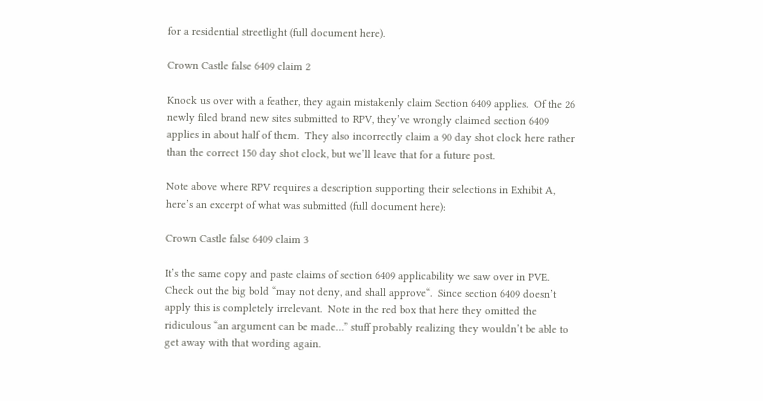for a residential streetlight (full document here).

Crown Castle false 6409 claim 2

Knock us over with a feather, they again mistakenly claim Section 6409 applies.  Of the 26 newly filed brand new sites submitted to RPV, they’ve wrongly claimed section 6409 applies in about half of them.  They also incorrectly claim a 90 day shot clock here rather than the correct 150 day shot clock, but we’ll leave that for a future post.

Note above where RPV requires a description supporting their selections in Exhibit A, here’s an excerpt of what was submitted (full document here):

Crown Castle false 6409 claim 3

It’s the same copy and paste claims of section 6409 applicability we saw over in PVE.  Check out the big bold “may not deny, and shall approve“.  Since section 6409 doesn’t apply this is completely irrelevant.  Note in the red box that here they omitted the ridiculous “an argument can be made…” stuff probably realizing they wouldn’t be able to get away with that wording again.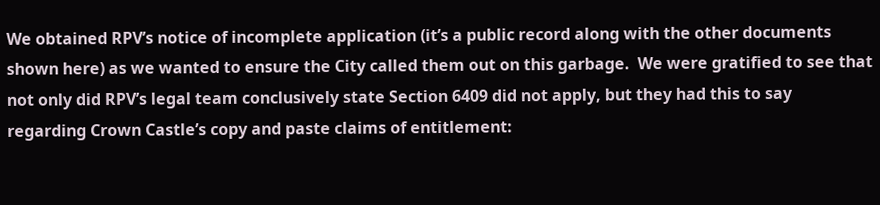We obtained RPV’s notice of incomplete application (it’s a public record along with the other documents shown here) as we wanted to ensure the City called them out on this garbage.  We were gratified to see that not only did RPV’s legal team conclusively state Section 6409 did not apply, but they had this to say regarding Crown Castle’s copy and paste claims of entitlement: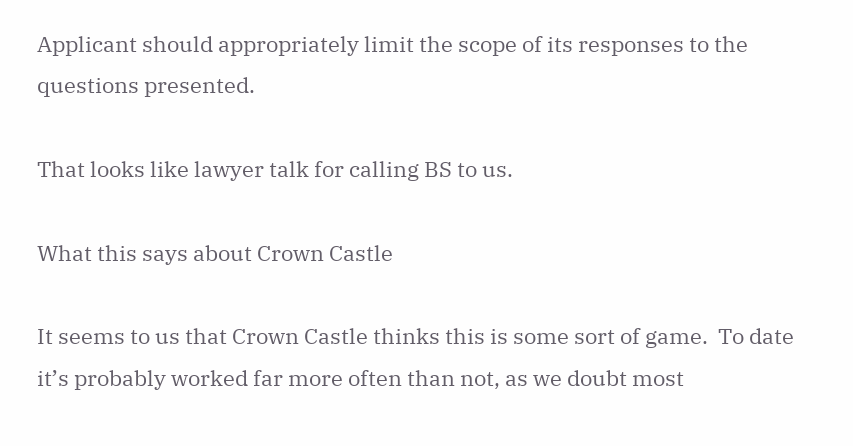Applicant should appropriately limit the scope of its responses to the questions presented.

That looks like lawyer talk for calling BS to us.

What this says about Crown Castle

It seems to us that Crown Castle thinks this is some sort of game.  To date it’s probably worked far more often than not, as we doubt most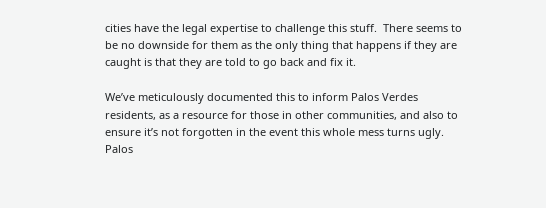cities have the legal expertise to challenge this stuff.  There seems to be no downside for them as the only thing that happens if they are caught is that they are told to go back and fix it.

We’ve meticulously documented this to inform Palos Verdes residents, as a resource for those in other communities, and also to ensure it’s not forgotten in the event this whole mess turns ugly.  Palos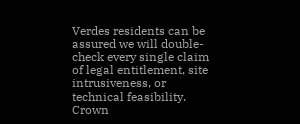Verdes residents can be assured we will double-check every single claim of legal entitlement, site intrusiveness, or technical feasibility.  Crown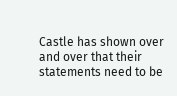Castle has shown over and over that their statements need to be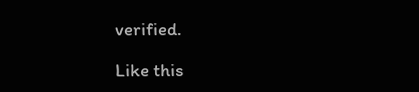verified.

Like this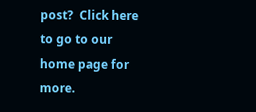post?  Click here to go to our home page for more.